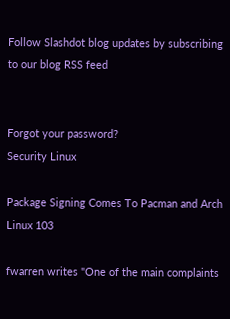Follow Slashdot blog updates by subscribing to our blog RSS feed


Forgot your password?
Security Linux

Package Signing Comes To Pacman and Arch Linux 103

fwarren writes "One of the main complaints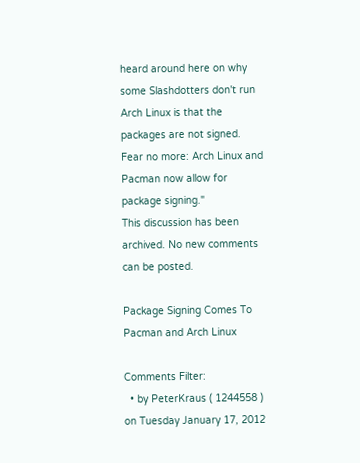heard around here on why some Slashdotters don't run Arch Linux is that the packages are not signed. Fear no more: Arch Linux and Pacman now allow for package signing."
This discussion has been archived. No new comments can be posted.

Package Signing Comes To Pacman and Arch Linux

Comments Filter:
  • by PeterKraus ( 1244558 ) on Tuesday January 17, 2012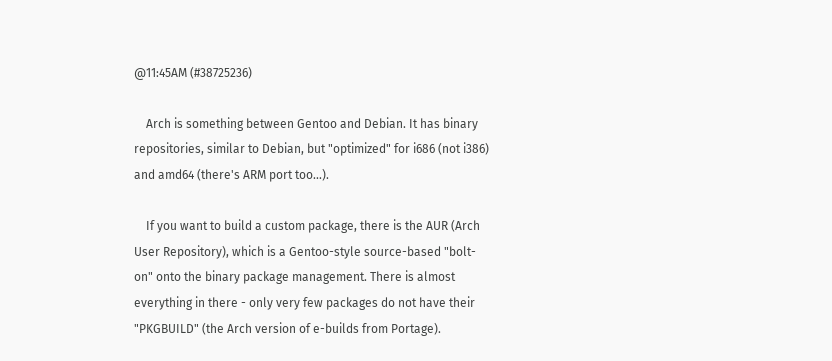@11:45AM (#38725236)

    Arch is something between Gentoo and Debian. It has binary repositories, similar to Debian, but "optimized" for i686 (not i386) and amd64 (there's ARM port too...).

    If you want to build a custom package, there is the AUR (Arch User Repository), which is a Gentoo-style source-based "bolt-on" onto the binary package management. There is almost everything in there - only very few packages do not have their "PKGBUILD" (the Arch version of e-builds from Portage).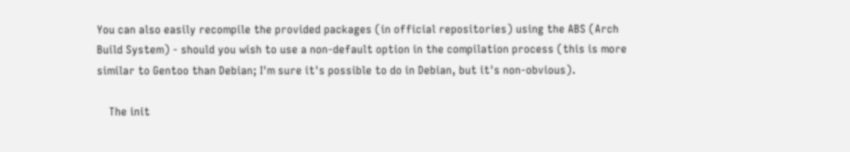You can also easily recompile the provided packages (in official repositories) using the ABS (Arch Build System) - should you wish to use a non-default option in the compilation process (this is more similar to Gentoo than Debian; I'm sure it's possible to do in Debian, but it's non-obvious).

    The init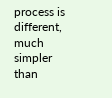process is different, much simpler than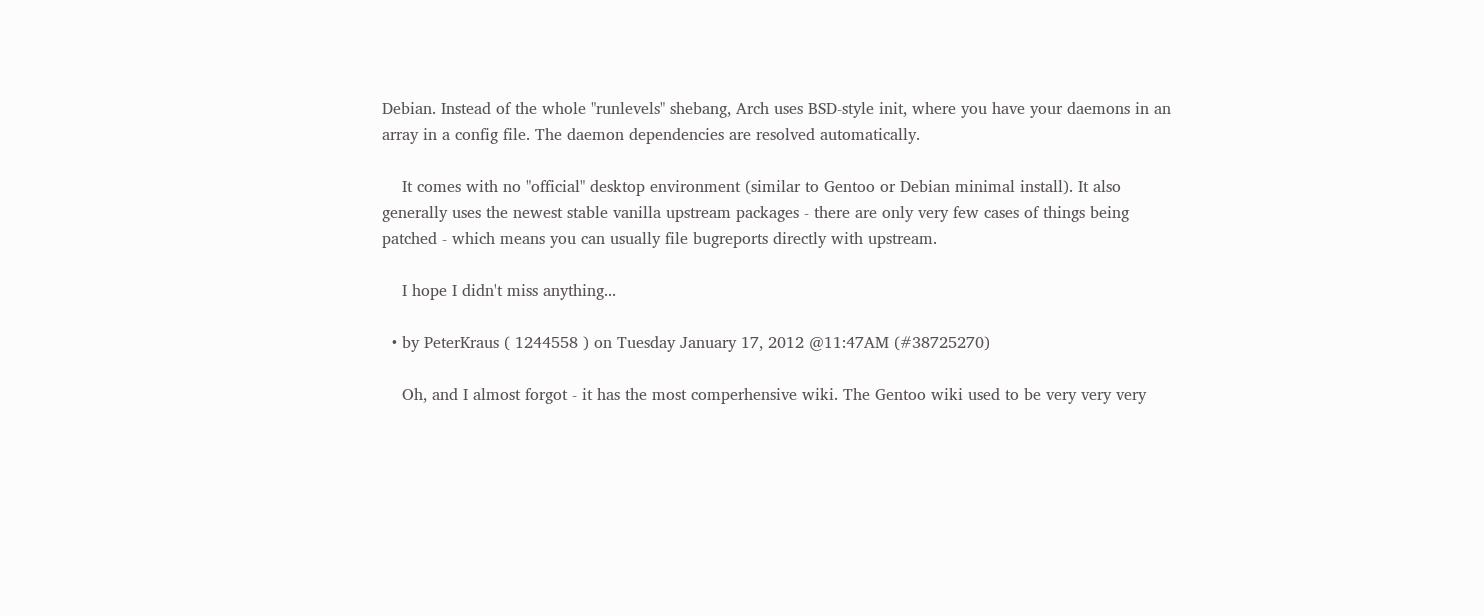Debian. Instead of the whole "runlevels" shebang, Arch uses BSD-style init, where you have your daemons in an array in a config file. The daemon dependencies are resolved automatically.

    It comes with no "official" desktop environment (similar to Gentoo or Debian minimal install). It also generally uses the newest stable vanilla upstream packages - there are only very few cases of things being patched - which means you can usually file bugreports directly with upstream.

    I hope I didn't miss anything...

  • by PeterKraus ( 1244558 ) on Tuesday January 17, 2012 @11:47AM (#38725270)

    Oh, and I almost forgot - it has the most comperhensive wiki. The Gentoo wiki used to be very very very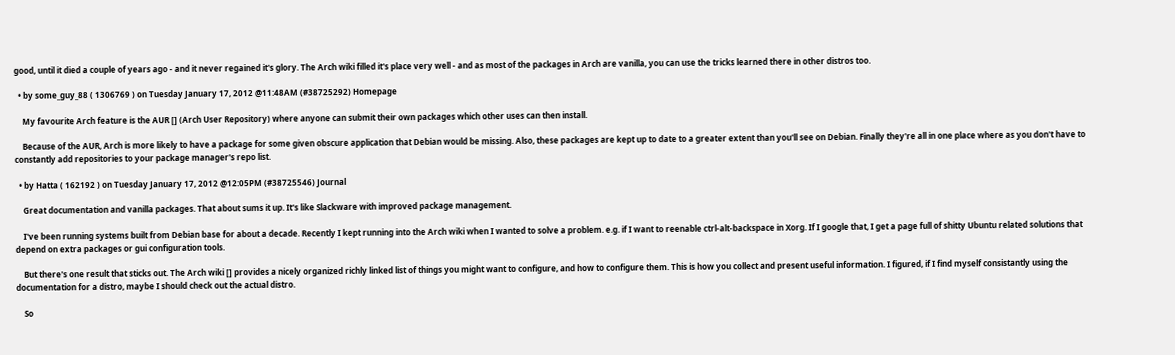good, until it died a couple of years ago - and it never regained it's glory. The Arch wiki filled it's place very well - and as most of the packages in Arch are vanilla, you can use the tricks learned there in other distros too.

  • by some_guy_88 ( 1306769 ) on Tuesday January 17, 2012 @11:48AM (#38725292) Homepage

    My favourite Arch feature is the AUR [] (Arch User Repository) where anyone can submit their own packages which other uses can then install.

    Because of the AUR, Arch is more likely to have a package for some given obscure application that Debian would be missing. Also, these packages are kept up to date to a greater extent than you'll see on Debian. Finally they're all in one place where as you don't have to constantly add repositories to your package manager's repo list.

  • by Hatta ( 162192 ) on Tuesday January 17, 2012 @12:05PM (#38725546) Journal

    Great documentation and vanilla packages. That about sums it up. It's like Slackware with improved package management.

    I've been running systems built from Debian base for about a decade. Recently I kept running into the Arch wiki when I wanted to solve a problem. e.g. if I want to reenable ctrl-alt-backspace in Xorg. If I google that, I get a page full of shitty Ubuntu related solutions that depend on extra packages or gui configuration tools.

    But there's one result that sticks out. The Arch wiki [] provides a nicely organized richly linked list of things you might want to configure, and how to configure them. This is how you collect and present useful information. I figured, if I find myself consistantly using the documentation for a distro, maybe I should check out the actual distro.

    So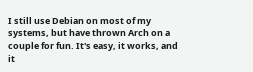I still use Debian on most of my systems, but have thrown Arch on a couple for fun. It's easy, it works, and it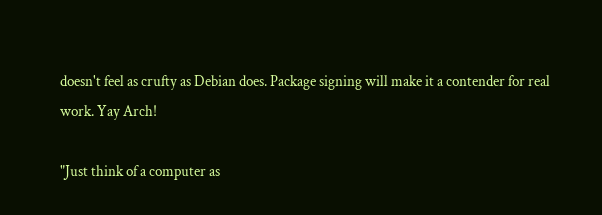doesn't feel as crufty as Debian does. Package signing will make it a contender for real work. Yay Arch!

"Just think of a computer as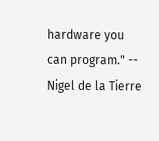hardware you can program." -- Nigel de la Tierre